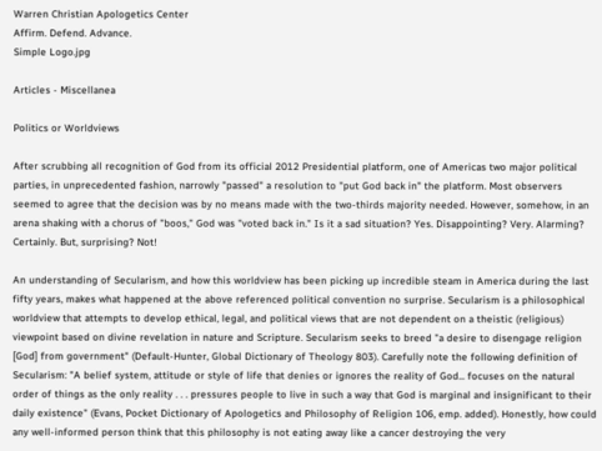Warren Christian Apologetics Center
Affirm. Defend. Advance.
Simple Logo.jpg

Articles - Miscellanea

Politics or Worldviews

After scrubbing all recognition of God from its official 2012 Presidential platform, one of Americas two major political parties, in unprecedented fashion, narrowly "passed" a resolution to "put God back in" the platform. Most observers seemed to agree that the decision was by no means made with the two-thirds majority needed. However, somehow, in an arena shaking with a chorus of "boos," God was "voted back in." Is it a sad situation? Yes. Disappointing? Very. Alarming? Certainly. But, surprising? Not!

An understanding of Secularism, and how this worldview has been picking up incredible steam in America during the last fifty years, makes what happened at the above referenced political convention no surprise. Secularism is a philosophical worldview that attempts to develop ethical, legal, and political views that are not dependent on a theistic (religious) viewpoint based on divine revelation in nature and Scripture. Secularism seeks to breed "a desire to disengage religion [God] from government" (Default-Hunter, Global Dictionary of Theology 803). Carefully note the following definition of Secularism: "A belief system, attitude or style of life that denies or ignores the reality of God... focuses on the natural order of things as the only reality . . . pressures people to live in such a way that God is marginal and insignificant to their daily existence" (Evans, Pocket Dictionary of Apologetics and Philosophy of Religion 106, emp. added). Honestly, how could any well-informed person think that this philosophy is not eating away like a cancer destroying the very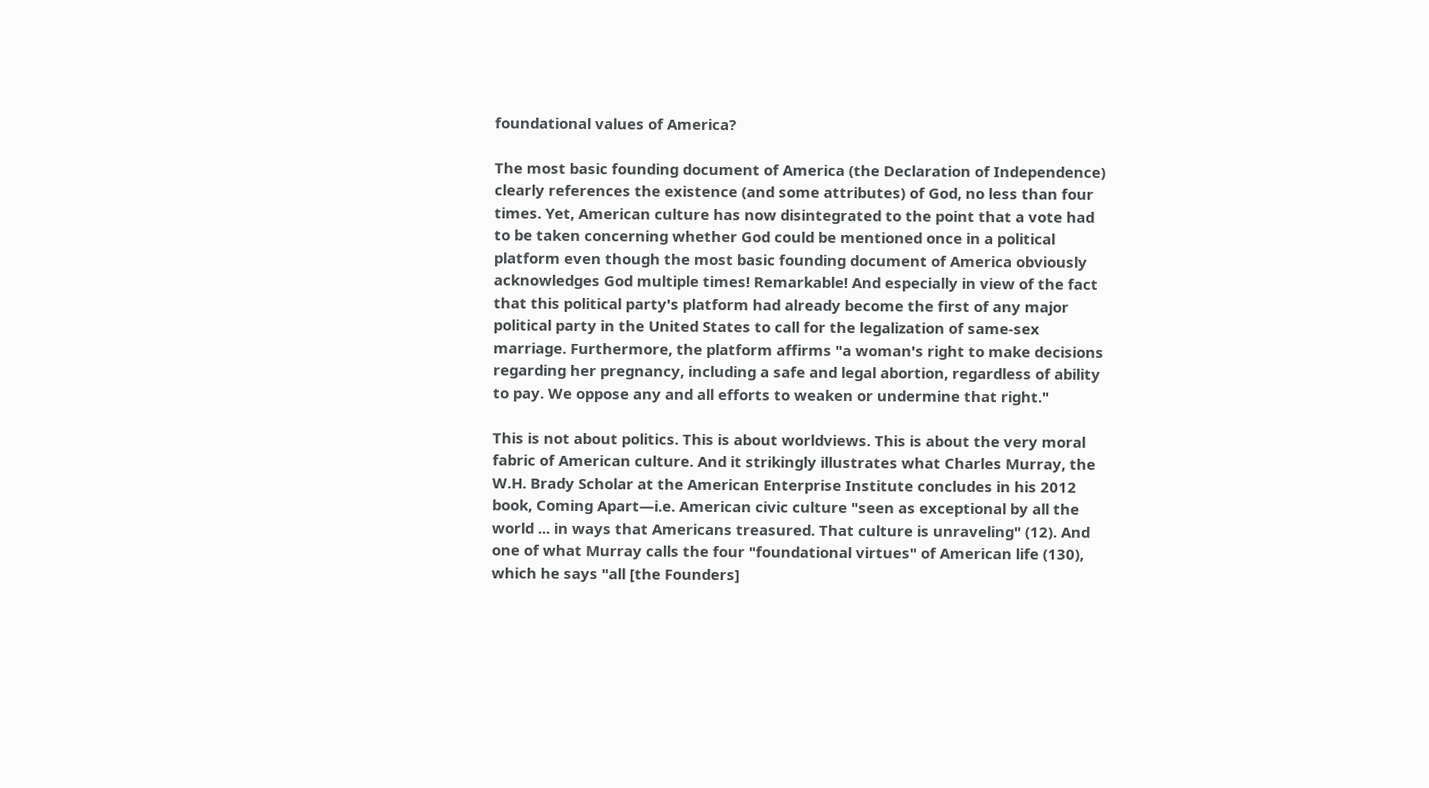foundational values of America?

The most basic founding document of America (the Declaration of Independence) clearly references the existence (and some attributes) of God, no less than four times. Yet, American culture has now disintegrated to the point that a vote had to be taken concerning whether God could be mentioned once in a political platform even though the most basic founding document of America obviously acknowledges God multiple times! Remarkable! And especially in view of the fact that this political party's platform had already become the first of any major political party in the United States to call for the legalization of same-sex marriage. Furthermore, the platform affirms "a woman's right to make decisions regarding her pregnancy, including a safe and legal abortion, regardless of ability to pay. We oppose any and all efforts to weaken or undermine that right."

This is not about politics. This is about worldviews. This is about the very moral fabric of American culture. And it strikingly illustrates what Charles Murray, the W.H. Brady Scholar at the American Enterprise Institute concludes in his 2012 book, Coming Apart—i.e. American civic culture "seen as exceptional by all the world ... in ways that Americans treasured. That culture is unraveling" (12). And one of what Murray calls the four "foundational virtues" of American life (130), which he says "all [the Founders]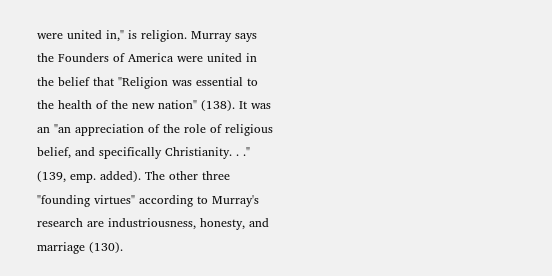were united in," is religion. Murray says the Founders of America were united in the belief that "Religion was essential to the health of the new nation" (138). It was an "an appreciation of the role of religious belief, and specifically Christianity. . ." (139, emp. added). The other three "founding virtues" according to Murray's research are industriousness, honesty, and marriage (130).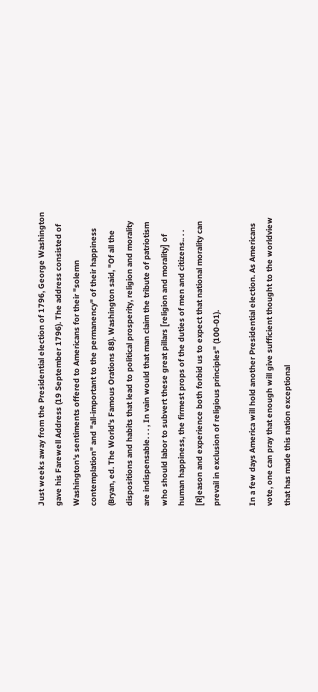Just weeks away from the Presidential election of 1796, George Washington gave his Farewell Address (19 September 1796). The address consisted of Washington's sentiments offered to Americans for their "solemn contemplation" and "all-important to the permanency" of their happiness (Bryan, ed. The World's Famous Orations 88). Washington said, "Of all the dispositions and habits that lead to political prosperity, religion and morality are indispensable. . . , In vain would that man claim the tribute of patriotism who should labor to subvert these great pillars [religion and morality] of human happiness, the firmest props of the duties of men and citizens.. . . [R]eason and experience both forbid us to expect that national morality can prevail in exclusion of religious principles" (100-01).

In a few days America will hold another Presidential election. As Americans vote, one can pray that enough will give sufficient thought to the worldview that has made this nation exceptional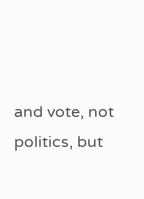and vote, not politics, but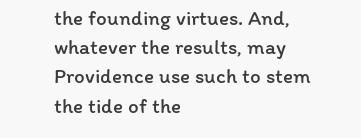the founding virtues. And, whatever the results, may Providence use such to stem the tide of the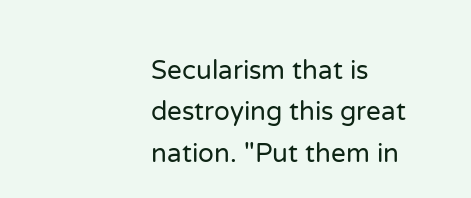Secularism that is destroying this great nation. "Put them in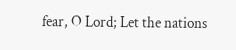fear, O Lord; Let the nations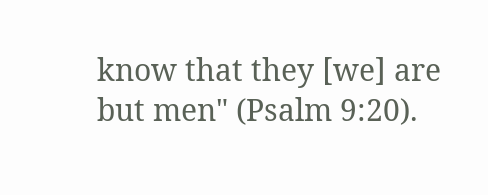know that they [we] are but men" (Psalm 9:20).